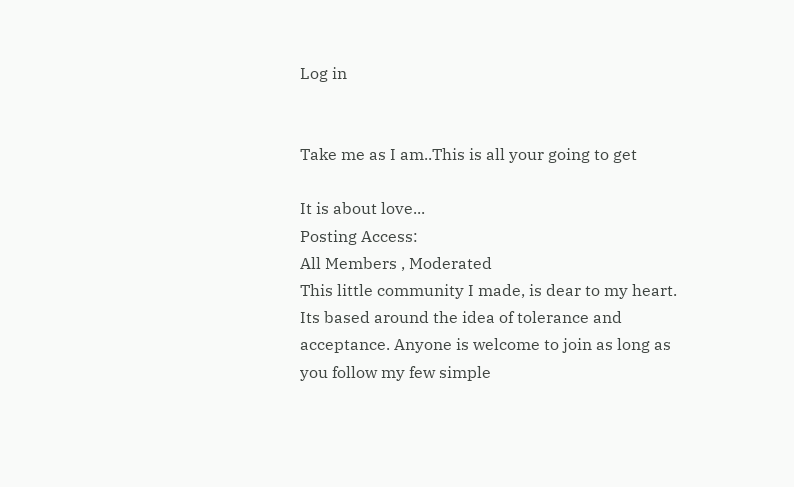Log in


Take me as I am..This is all your going to get

It is about love...
Posting Access:
All Members , Moderated
This little community I made, is dear to my heart. Its based around the idea of tolerance and acceptance. Anyone is welcome to join as long as you follow my few simple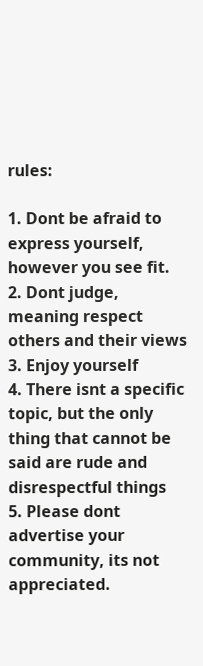rules:

1. Dont be afraid to express yourself, however you see fit.
2. Dont judge, meaning respect others and their views
3. Enjoy yourself
4. There isnt a specific topic, but the only thing that cannot be said are rude and disrespectful things
5. Please dont advertise your community, its not appreciated.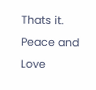Thats it.
Peace and Love